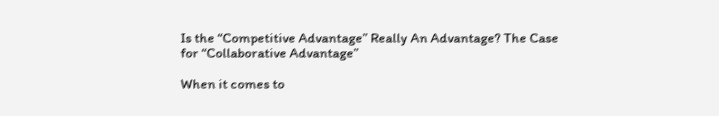Is the “Competitive Advantage” Really An Advantage? The Case for “Collaborative Advantage”

When it comes to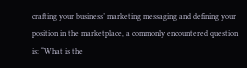crafting your business’ marketing messaging and defining your position in the marketplace, a commonly encountered question is: “What is the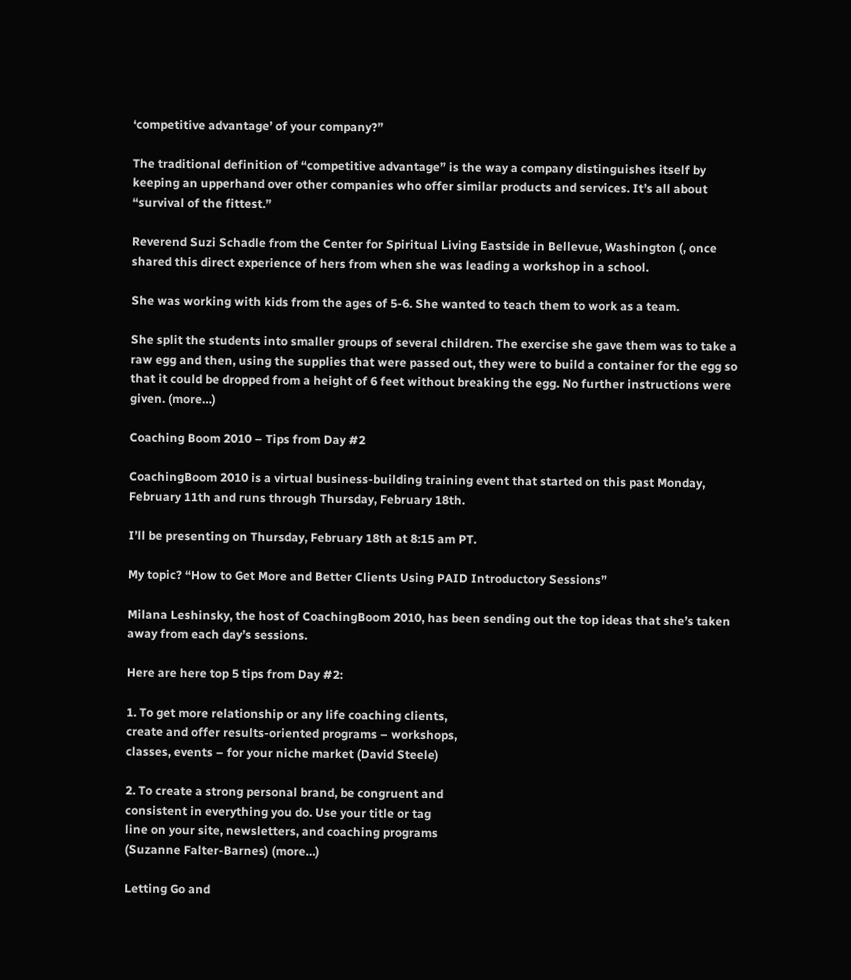‘competitive advantage’ of your company?”

The traditional definition of “competitive advantage” is the way a company distinguishes itself by keeping an upperhand over other companies who offer similar products and services. It’s all about “survival of the fittest.”

Reverend Suzi Schadle from the Center for Spiritual Living Eastside in Bellevue, Washington (, once shared this direct experience of hers from when she was leading a workshop in a school.

She was working with kids from the ages of 5-6. She wanted to teach them to work as a team.

She split the students into smaller groups of several children. The exercise she gave them was to take a raw egg and then, using the supplies that were passed out, they were to build a container for the egg so that it could be dropped from a height of 6 feet without breaking the egg. No further instructions were given. (more…)

Coaching Boom 2010 – Tips from Day #2

CoachingBoom 2010 is a virtual business-building training event that started on this past Monday, February 11th and runs through Thursday, February 18th.

I’ll be presenting on Thursday, February 18th at 8:15 am PT.

My topic? “How to Get More and Better Clients Using PAID Introductory Sessions”

Milana Leshinsky, the host of CoachingBoom 2010, has been sending out the top ideas that she’s taken away from each day’s sessions.

Here are here top 5 tips from Day #2:

1. To get more relationship or any life coaching clients,
create and offer results-oriented programs – workshops,
classes, events – for your niche market (David Steele)

2. To create a strong personal brand, be congruent and
consistent in everything you do. Use your title or tag
line on your site, newsletters, and coaching programs
(Suzanne Falter-Barnes) (more…)

Letting Go and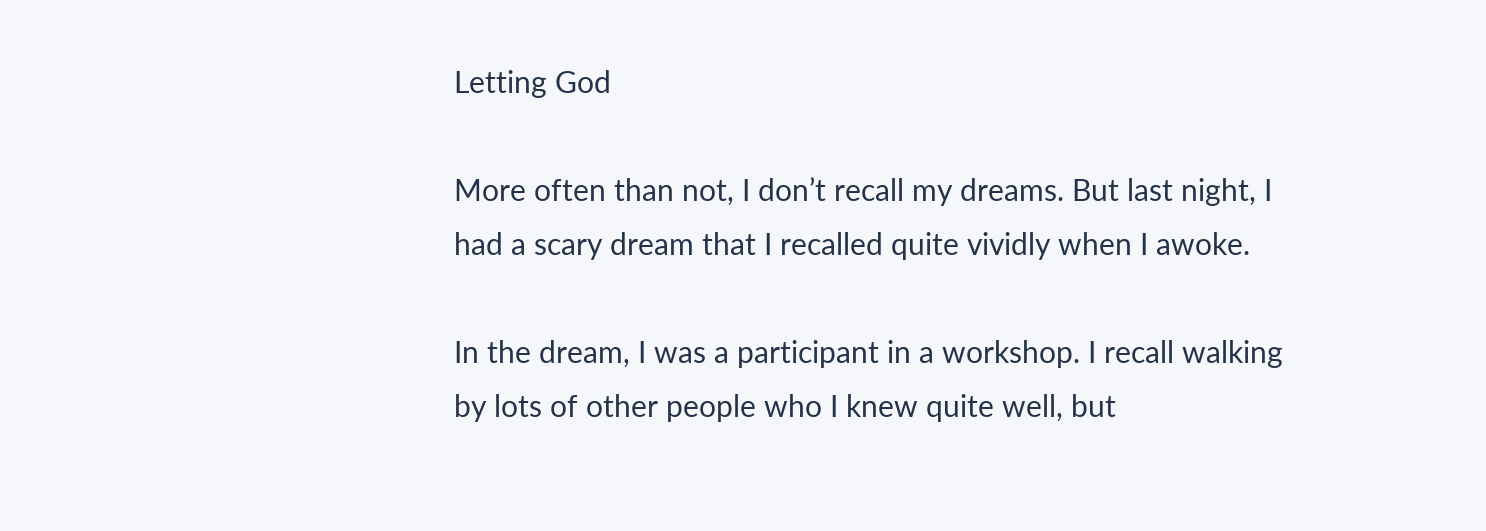Letting God

More often than not, I don’t recall my dreams. But last night, I had a scary dream that I recalled quite vividly when I awoke.

In the dream, I was a participant in a workshop. I recall walking by lots of other people who I knew quite well, but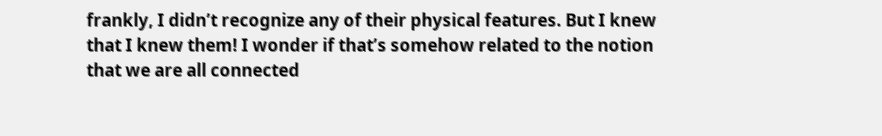frankly, I didn’t recognize any of their physical features. But I knew that I knew them! I wonder if that’s somehow related to the notion that we are all connected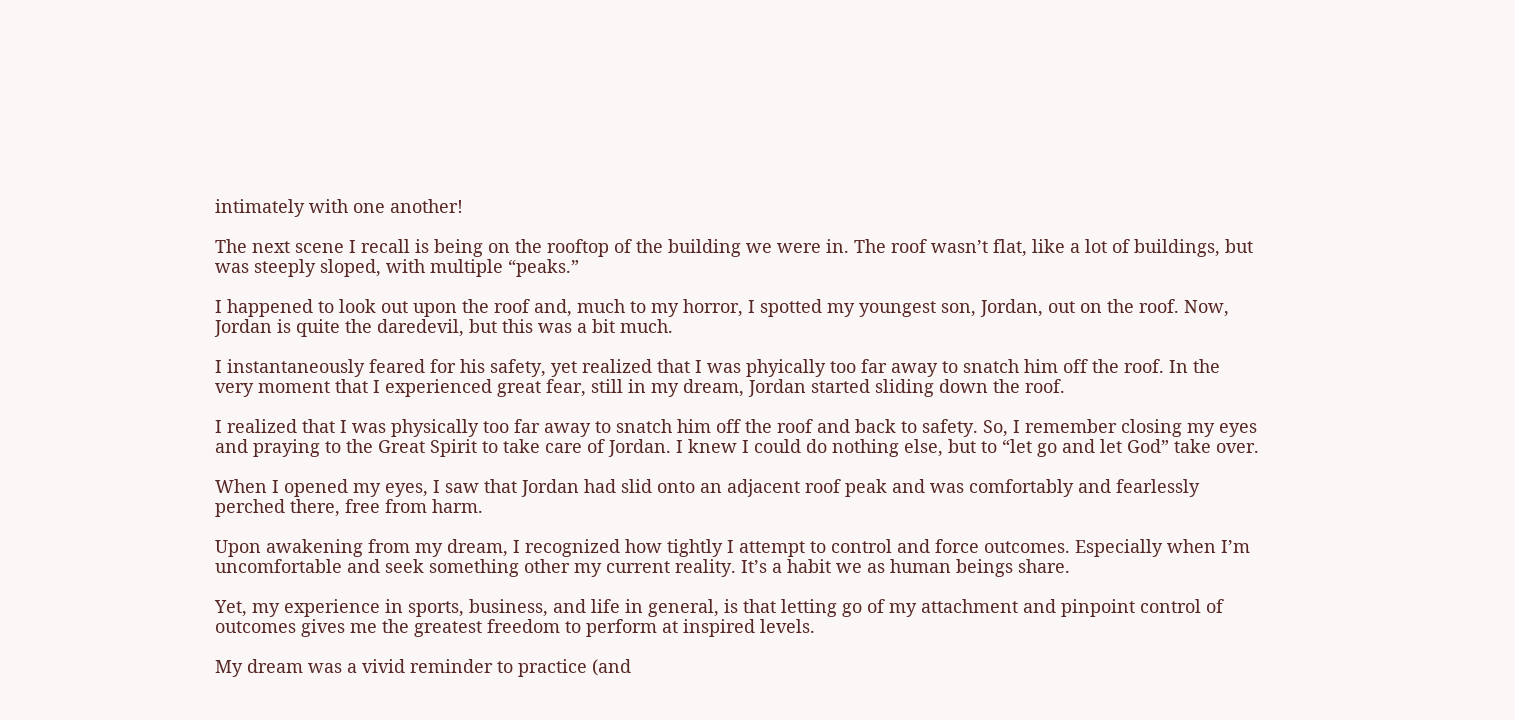intimately with one another!

The next scene I recall is being on the rooftop of the building we were in. The roof wasn’t flat, like a lot of buildings, but was steeply sloped, with multiple “peaks.”

I happened to look out upon the roof and, much to my horror, I spotted my youngest son, Jordan, out on the roof. Now, Jordan is quite the daredevil, but this was a bit much.

I instantaneously feared for his safety, yet realized that I was phyically too far away to snatch him off the roof. In the very moment that I experienced great fear, still in my dream, Jordan started sliding down the roof.

I realized that I was physically too far away to snatch him off the roof and back to safety. So, I remember closing my eyes and praying to the Great Spirit to take care of Jordan. I knew I could do nothing else, but to “let go and let God” take over.

When I opened my eyes, I saw that Jordan had slid onto an adjacent roof peak and was comfortably and fearlessly perched there, free from harm.

Upon awakening from my dream, I recognized how tightly I attempt to control and force outcomes. Especially when I’m uncomfortable and seek something other my current reality. It’s a habit we as human beings share.

Yet, my experience in sports, business, and life in general, is that letting go of my attachment and pinpoint control of outcomes gives me the greatest freedom to perform at inspired levels.

My dream was a vivid reminder to practice (and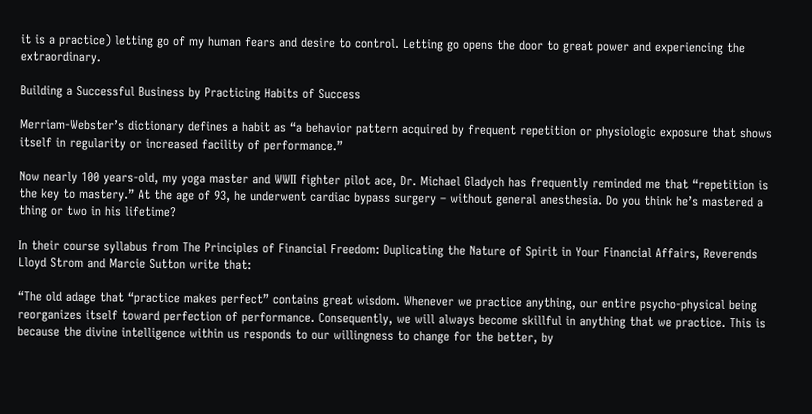it is a practice) letting go of my human fears and desire to control. Letting go opens the door to great power and experiencing the extraordinary.

Building a Successful Business by Practicing Habits of Success

Merriam-Webster’s dictionary defines a habit as “a behavior pattern acquired by frequent repetition or physiologic exposure that shows itself in regularity or increased facility of performance.”

Now nearly 100 years-old, my yoga master and WWII fighter pilot ace, Dr. Michael Gladych has frequently reminded me that “repetition is the key to mastery.” At the age of 93, he underwent cardiac bypass surgery – without general anesthesia. Do you think he’s mastered a thing or two in his lifetime?

In their course syllabus from The Principles of Financial Freedom: Duplicating the Nature of Spirit in Your Financial Affairs, Reverends Lloyd Strom and Marcie Sutton write that:

“The old adage that “practice makes perfect” contains great wisdom. Whenever we practice anything, our entire psycho-physical being reorganizes itself toward perfection of performance. Consequently, we will always become skillful in anything that we practice. This is because the divine intelligence within us responds to our willingness to change for the better, by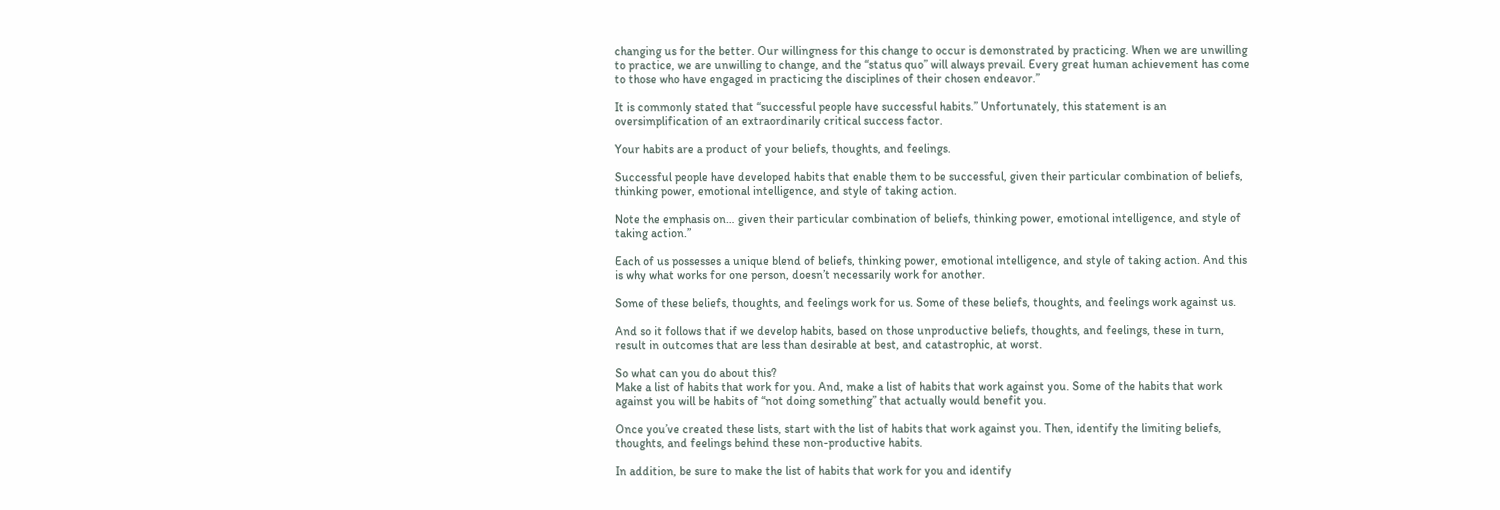changing us for the better. Our willingness for this change to occur is demonstrated by practicing. When we are unwilling to practice, we are unwilling to change, and the “status quo” will always prevail. Every great human achievement has come to those who have engaged in practicing the disciplines of their chosen endeavor.”

It is commonly stated that “successful people have successful habits.” Unfortunately, this statement is an oversimplification of an extraordinarily critical success factor.

Your habits are a product of your beliefs, thoughts, and feelings.

Successful people have developed habits that enable them to be successful, given their particular combination of beliefs, thinking power, emotional intelligence, and style of taking action.

Note the emphasis on… given their particular combination of beliefs, thinking power, emotional intelligence, and style of taking action.”

Each of us possesses a unique blend of beliefs, thinking power, emotional intelligence, and style of taking action. And this is why what works for one person, doesn’t necessarily work for another.

Some of these beliefs, thoughts, and feelings work for us. Some of these beliefs, thoughts, and feelings work against us.

And so it follows that if we develop habits, based on those unproductive beliefs, thoughts, and feelings, these in turn, result in outcomes that are less than desirable at best, and catastrophic, at worst.

So what can you do about this?
Make a list of habits that work for you. And, make a list of habits that work against you. Some of the habits that work against you will be habits of “not doing something” that actually would benefit you.

Once you’ve created these lists, start with the list of habits that work against you. Then, identify the limiting beliefs, thoughts, and feelings behind these non-productive habits.

In addition, be sure to make the list of habits that work for you and identify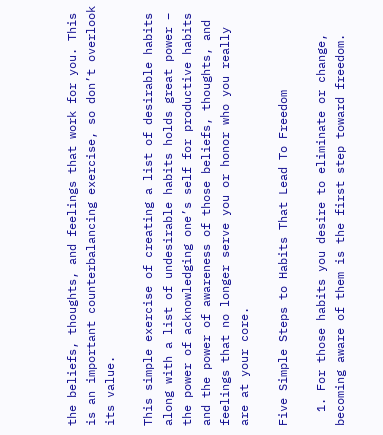the beliefs, thoughts, and feelings that work for you. This is an important counterbalancing exercise, so don’t overlook its value.

This simple exercise of creating a list of desirable habits along with a list of undesirable habits holds great power – the power of acknowledging one’s self for productive habits and the power of awareness of those beliefs, thoughts, and feelings that no longer serve you or honor who you really are at your core.

Five Simple Steps to Habits That Lead To Freedom

  1. For those habits you desire to eliminate or change, becoming aware of them is the first step toward freedom.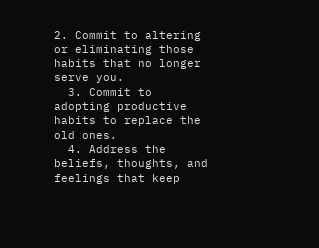2. Commit to altering or eliminating those habits that no longer serve you.
  3. Commit to adopting productive habits to replace the old ones.
  4. Address the beliefs, thoughts, and feelings that keep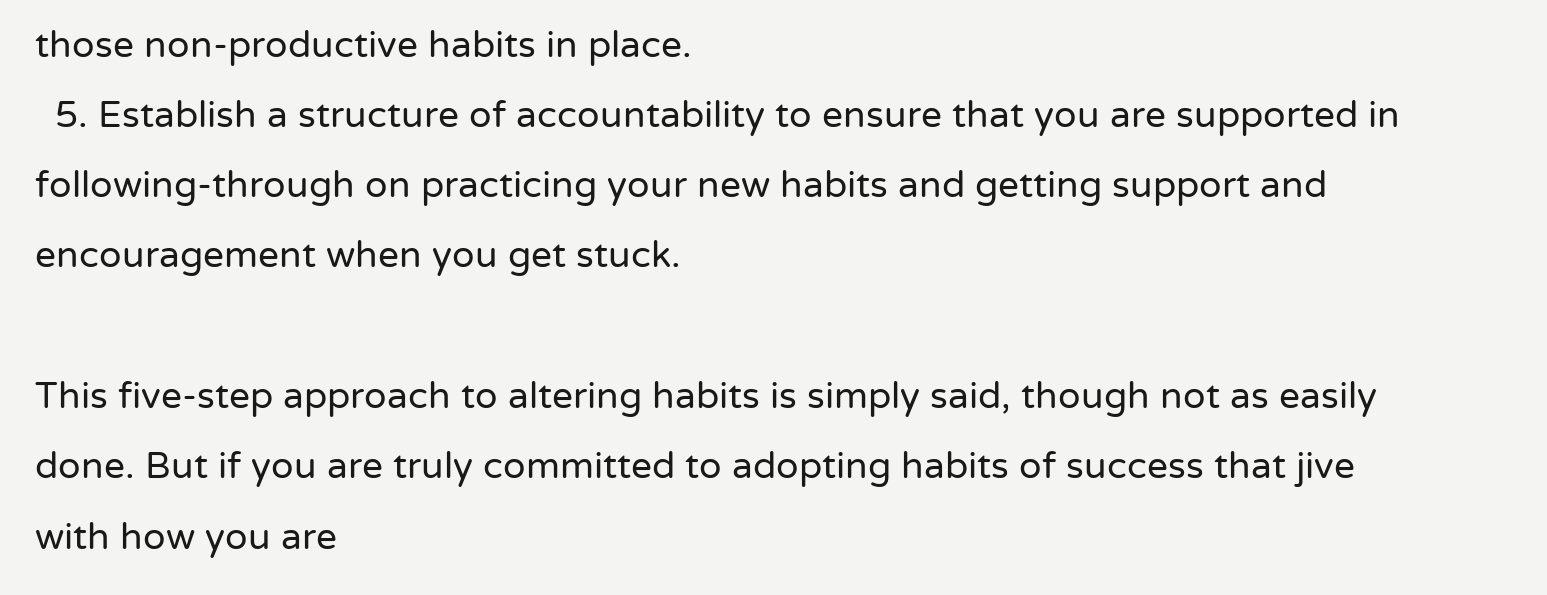those non-productive habits in place.
  5. Establish a structure of accountability to ensure that you are supported in following-through on practicing your new habits and getting support and encouragement when you get stuck.

This five-step approach to altering habits is simply said, though not as easily done. But if you are truly committed to adopting habits of success that jive with how you are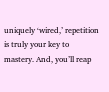uniquely ‘wired,’ repetition is truly your key to mastery. And, you’ll reap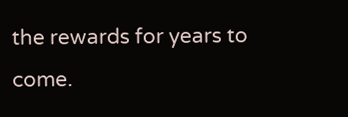the rewards for years to come.